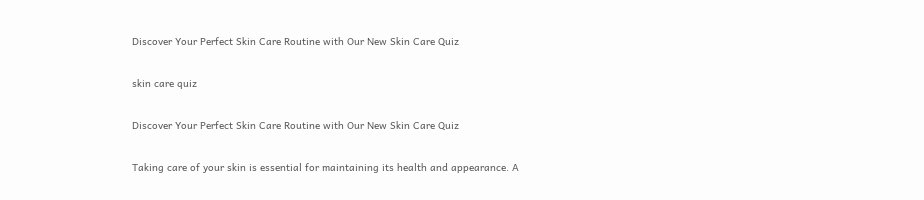Discover Your Perfect Skin Care Routine with Our New Skin Care Quiz

skin care quiz

Discover Your Perfect Skin Care Routine with Our New Skin Care Quiz

Taking care of your skin is essential for maintaining its health and appearance. A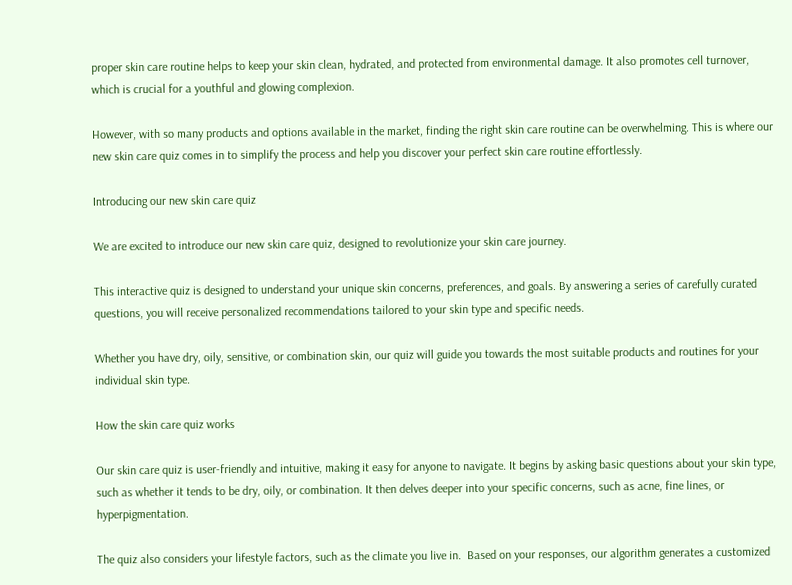proper skin care routine helps to keep your skin clean, hydrated, and protected from environmental damage. It also promotes cell turnover, which is crucial for a youthful and glowing complexion.

However, with so many products and options available in the market, finding the right skin care routine can be overwhelming. This is where our new skin care quiz comes in to simplify the process and help you discover your perfect skin care routine effortlessly.

Introducing our new skin care quiz

We are excited to introduce our new skin care quiz, designed to revolutionize your skin care journey.

This interactive quiz is designed to understand your unique skin concerns, preferences, and goals. By answering a series of carefully curated questions, you will receive personalized recommendations tailored to your skin type and specific needs.

Whether you have dry, oily, sensitive, or combination skin, our quiz will guide you towards the most suitable products and routines for your individual skin type.

How the skin care quiz works

Our skin care quiz is user-friendly and intuitive, making it easy for anyone to navigate. It begins by asking basic questions about your skin type, such as whether it tends to be dry, oily, or combination. It then delves deeper into your specific concerns, such as acne, fine lines, or hyperpigmentation.

The quiz also considers your lifestyle factors, such as the climate you live in.  Based on your responses, our algorithm generates a customized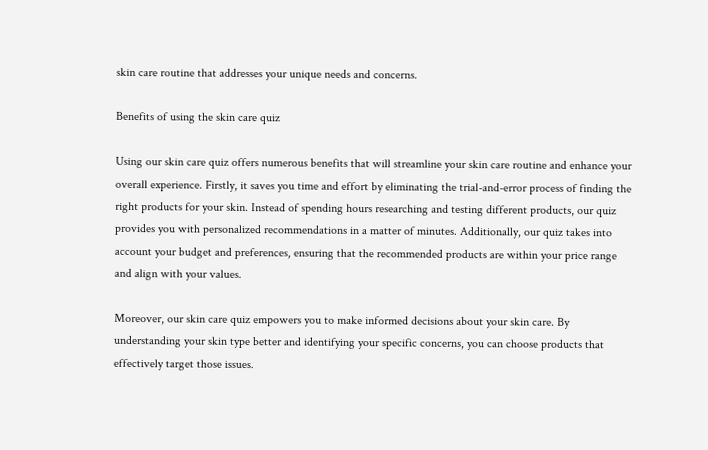skin care routine that addresses your unique needs and concerns.

Benefits of using the skin care quiz

Using our skin care quiz offers numerous benefits that will streamline your skin care routine and enhance your overall experience. Firstly, it saves you time and effort by eliminating the trial-and-error process of finding the right products for your skin. Instead of spending hours researching and testing different products, our quiz provides you with personalized recommendations in a matter of minutes. Additionally, our quiz takes into account your budget and preferences, ensuring that the recommended products are within your price range and align with your values.

Moreover, our skin care quiz empowers you to make informed decisions about your skin care. By understanding your skin type better and identifying your specific concerns, you can choose products that effectively target those issues.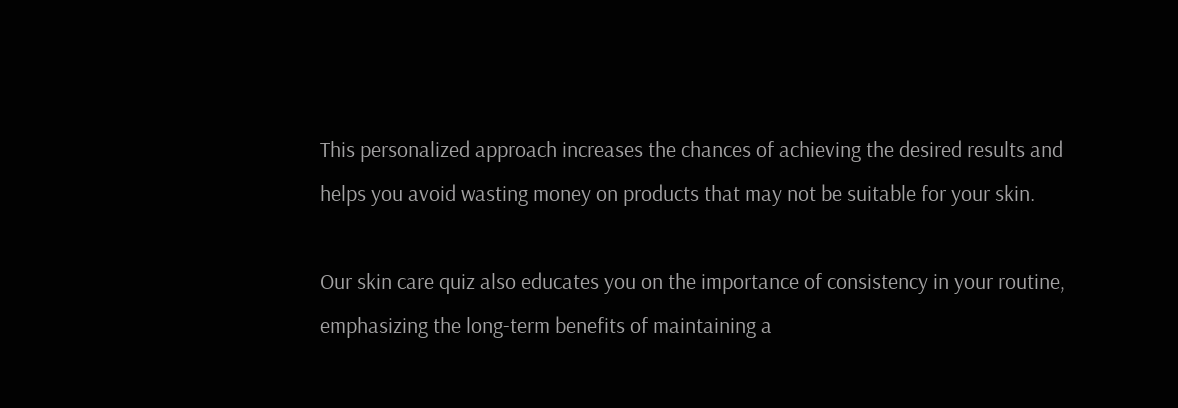This personalized approach increases the chances of achieving the desired results and helps you avoid wasting money on products that may not be suitable for your skin.

Our skin care quiz also educates you on the importance of consistency in your routine, emphasizing the long-term benefits of maintaining a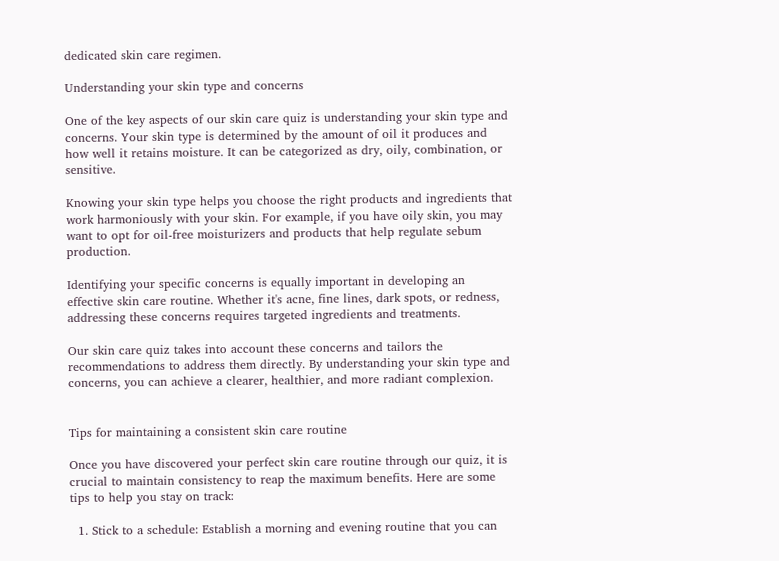dedicated skin care regimen.

Understanding your skin type and concerns

One of the key aspects of our skin care quiz is understanding your skin type and concerns. Your skin type is determined by the amount of oil it produces and how well it retains moisture. It can be categorized as dry, oily, combination, or sensitive.

Knowing your skin type helps you choose the right products and ingredients that work harmoniously with your skin. For example, if you have oily skin, you may want to opt for oil-free moisturizers and products that help regulate sebum production.

Identifying your specific concerns is equally important in developing an effective skin care routine. Whether it's acne, fine lines, dark spots, or redness, addressing these concerns requires targeted ingredients and treatments.

Our skin care quiz takes into account these concerns and tailors the recommendations to address them directly. By understanding your skin type and concerns, you can achieve a clearer, healthier, and more radiant complexion.


Tips for maintaining a consistent skin care routine

Once you have discovered your perfect skin care routine through our quiz, it is crucial to maintain consistency to reap the maximum benefits. Here are some tips to help you stay on track:

  1. Stick to a schedule: Establish a morning and evening routine that you can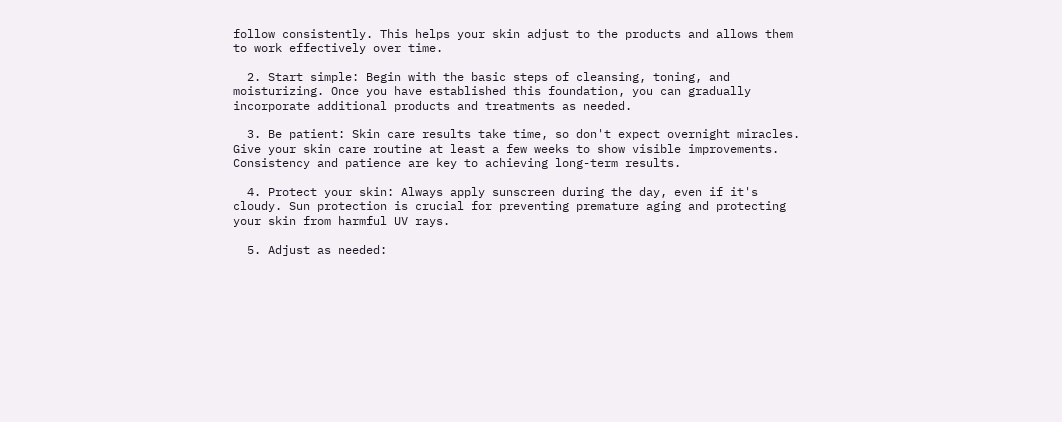follow consistently. This helps your skin adjust to the products and allows them to work effectively over time.

  2. Start simple: Begin with the basic steps of cleansing, toning, and moisturizing. Once you have established this foundation, you can gradually incorporate additional products and treatments as needed.

  3. Be patient: Skin care results take time, so don't expect overnight miracles. Give your skin care routine at least a few weeks to show visible improvements. Consistency and patience are key to achieving long-term results.

  4. Protect your skin: Always apply sunscreen during the day, even if it's cloudy. Sun protection is crucial for preventing premature aging and protecting your skin from harmful UV rays.

  5. Adjust as needed: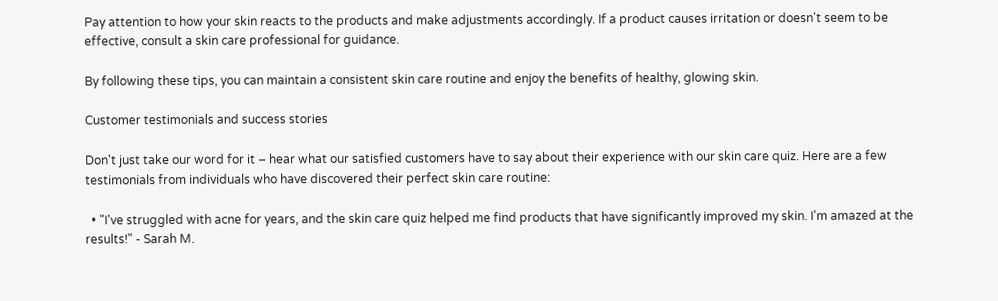Pay attention to how your skin reacts to the products and make adjustments accordingly. If a product causes irritation or doesn't seem to be effective, consult a skin care professional for guidance.

By following these tips, you can maintain a consistent skin care routine and enjoy the benefits of healthy, glowing skin.

Customer testimonials and success stories

Don't just take our word for it – hear what our satisfied customers have to say about their experience with our skin care quiz. Here are a few testimonials from individuals who have discovered their perfect skin care routine:

  • "I've struggled with acne for years, and the skin care quiz helped me find products that have significantly improved my skin. I'm amazed at the results!" - Sarah M.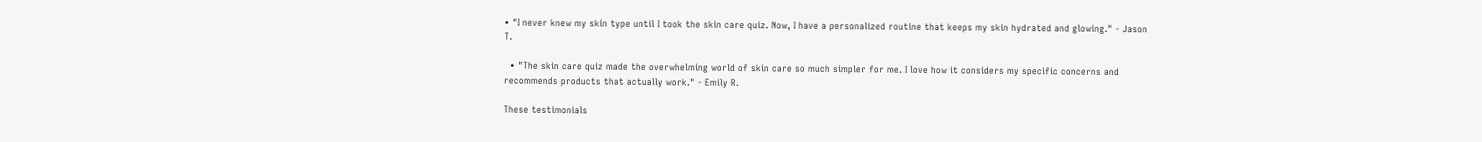• "I never knew my skin type until I took the skin care quiz. Now, I have a personalized routine that keeps my skin hydrated and glowing." - Jason T.

  • "The skin care quiz made the overwhelming world of skin care so much simpler for me. I love how it considers my specific concerns and recommends products that actually work." - Emily R.

These testimonials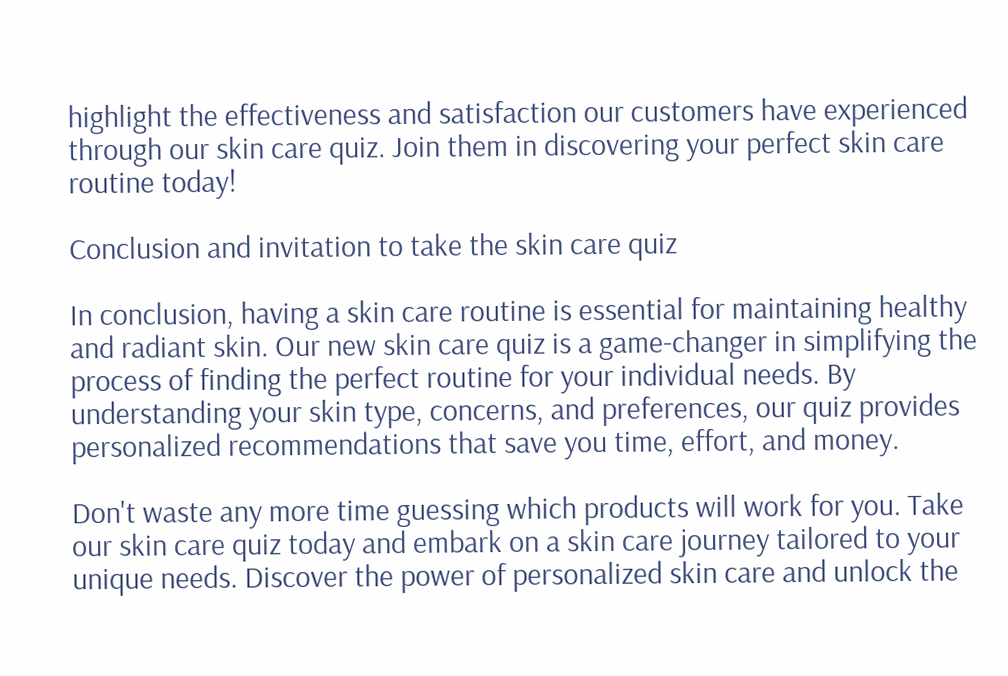highlight the effectiveness and satisfaction our customers have experienced through our skin care quiz. Join them in discovering your perfect skin care routine today!

Conclusion and invitation to take the skin care quiz

In conclusion, having a skin care routine is essential for maintaining healthy and radiant skin. Our new skin care quiz is a game-changer in simplifying the process of finding the perfect routine for your individual needs. By understanding your skin type, concerns, and preferences, our quiz provides personalized recommendations that save you time, effort, and money.

Don't waste any more time guessing which products will work for you. Take our skin care quiz today and embark on a skin care journey tailored to your unique needs. Discover the power of personalized skin care and unlock the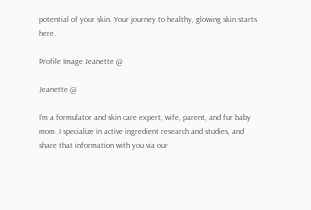potential of your skin. Your journey to healthy, glowing skin starts here.

Profile Image Jeanette @

Jeanette @

I'm a formulator and skin care expert, wife, parent, and fur baby mom. I specialize in active ingredient research and studies, and share that information with you via our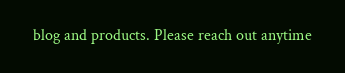blog and products. Please reach out anytime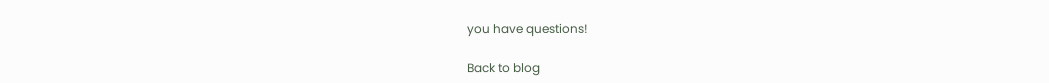you have questions!

Back to blog